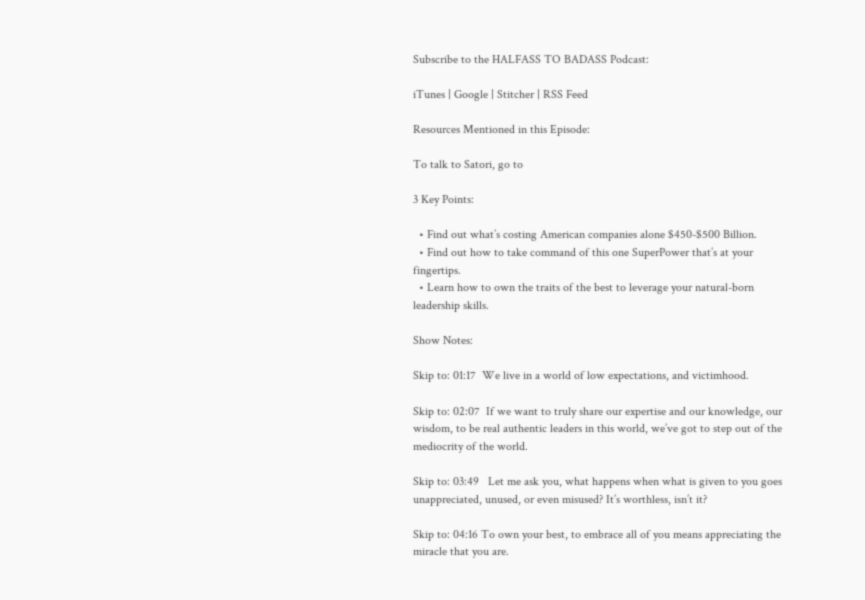Subscribe to the HALFASS TO BADASS Podcast:

iTunes | Google | Stitcher | RSS Feed

Resources Mentioned in this Episode:

To talk to Satori, go to

3 Key Points:

  • Find out what’s costing American companies alone $450-$500 Billion.
  • Find out how to take command of this one SuperPower that’s at your fingertips.
  • Learn how to own the traits of the best to leverage your natural-born leadership skills.

Show Notes:

Skip to: 01:17  We live in a world of low expectations, and victimhood.

Skip to: 02:07  If we want to truly share our expertise and our knowledge, our wisdom, to be real authentic leaders in this world, we’ve got to step out of the mediocrity of the world.

Skip to: 03:49   Let me ask you, what happens when what is given to you goes unappreciated, unused, or even misused? It’s worthless, isn’t it?

Skip to: 04:16 To own your best, to embrace all of you means appreciating the miracle that you are.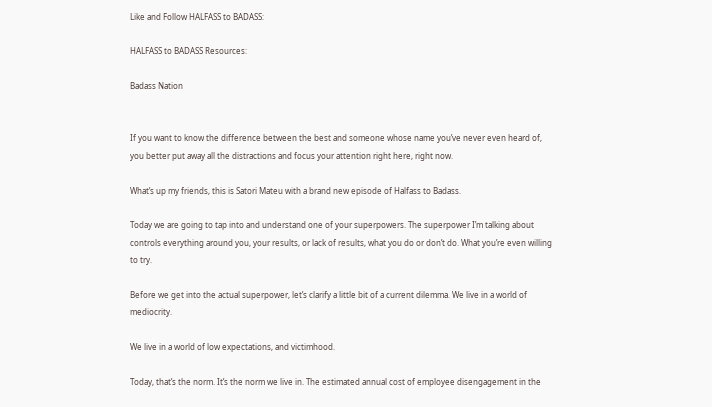Like and Follow HALFASS to BADASS:

HALFASS to BADASS Resources:

Badass Nation


If you want to know the difference between the best and someone whose name you’ve never even heard of, you better put away all the distractions and focus your attention right here, right now.

What’s up my friends, this is Satori Mateu with a brand new episode of Halfass to Badass.

Today we are going to tap into and understand one of your superpowers. The superpower I’m talking about controls everything around you, your results, or lack of results, what you do or don’t do. What you’re even willing to try.

Before we get into the actual superpower, let’s clarify a little bit of a current dilemma. We live in a world of mediocrity.

We live in a world of low expectations, and victimhood.

Today, that’s the norm. It’s the norm we live in. The estimated annual cost of employee disengagement in the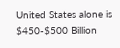United States alone is $450-$500 Billion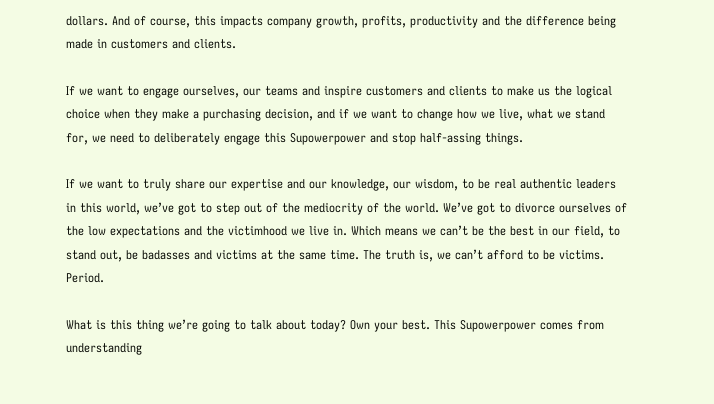dollars. And of course, this impacts company growth, profits, productivity and the difference being made in customers and clients.

If we want to engage ourselves, our teams and inspire customers and clients to make us the logical choice when they make a purchasing decision, and if we want to change how we live, what we stand for, we need to deliberately engage this Supowerpower and stop half-assing things.

If we want to truly share our expertise and our knowledge, our wisdom, to be real authentic leaders in this world, we’ve got to step out of the mediocrity of the world. We’ve got to divorce ourselves of the low expectations and the victimhood we live in. Which means we can’t be the best in our field, to stand out, be badasses and victims at the same time. The truth is, we can’t afford to be victims. Period.

What is this thing we’re going to talk about today? Own your best. This Supowerpower comes from understanding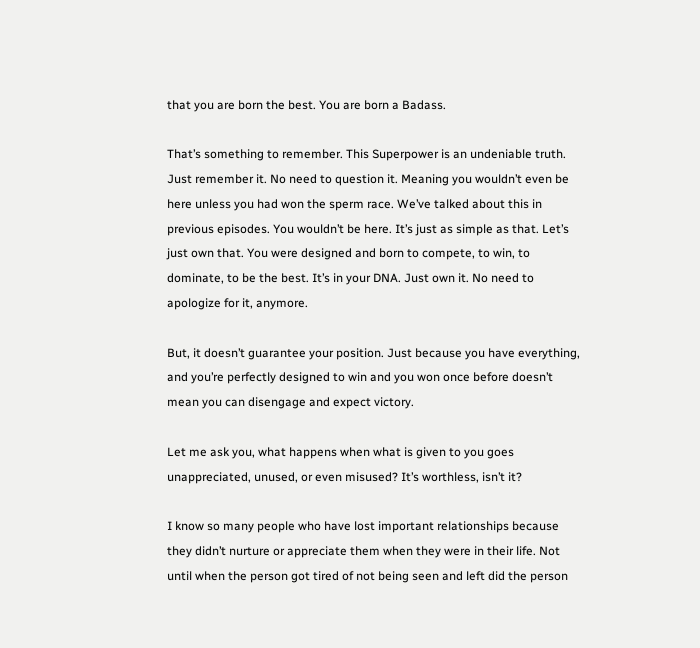that you are born the best. You are born a Badass.

That’s something to remember. This Superpower is an undeniable truth. Just remember it. No need to question it. Meaning you wouldn’t even be here unless you had won the sperm race. We’ve talked about this in previous episodes. You wouldn’t be here. It’s just as simple as that. Let’s just own that. You were designed and born to compete, to win, to dominate, to be the best. It’s in your DNA. Just own it. No need to apologize for it, anymore.

But, it doesn’t guarantee your position. Just because you have everything, and you’re perfectly designed to win and you won once before doesn’t mean you can disengage and expect victory.

Let me ask you, what happens when what is given to you goes unappreciated, unused, or even misused? It’s worthless, isn’t it?

I know so many people who have lost important relationships because they didn’t nurture or appreciate them when they were in their life. Not until when the person got tired of not being seen and left did the person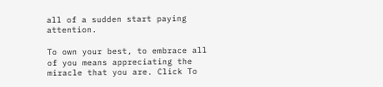all of a sudden start paying attention.

To own your best, to embrace all of you means appreciating the miracle that you are. Click To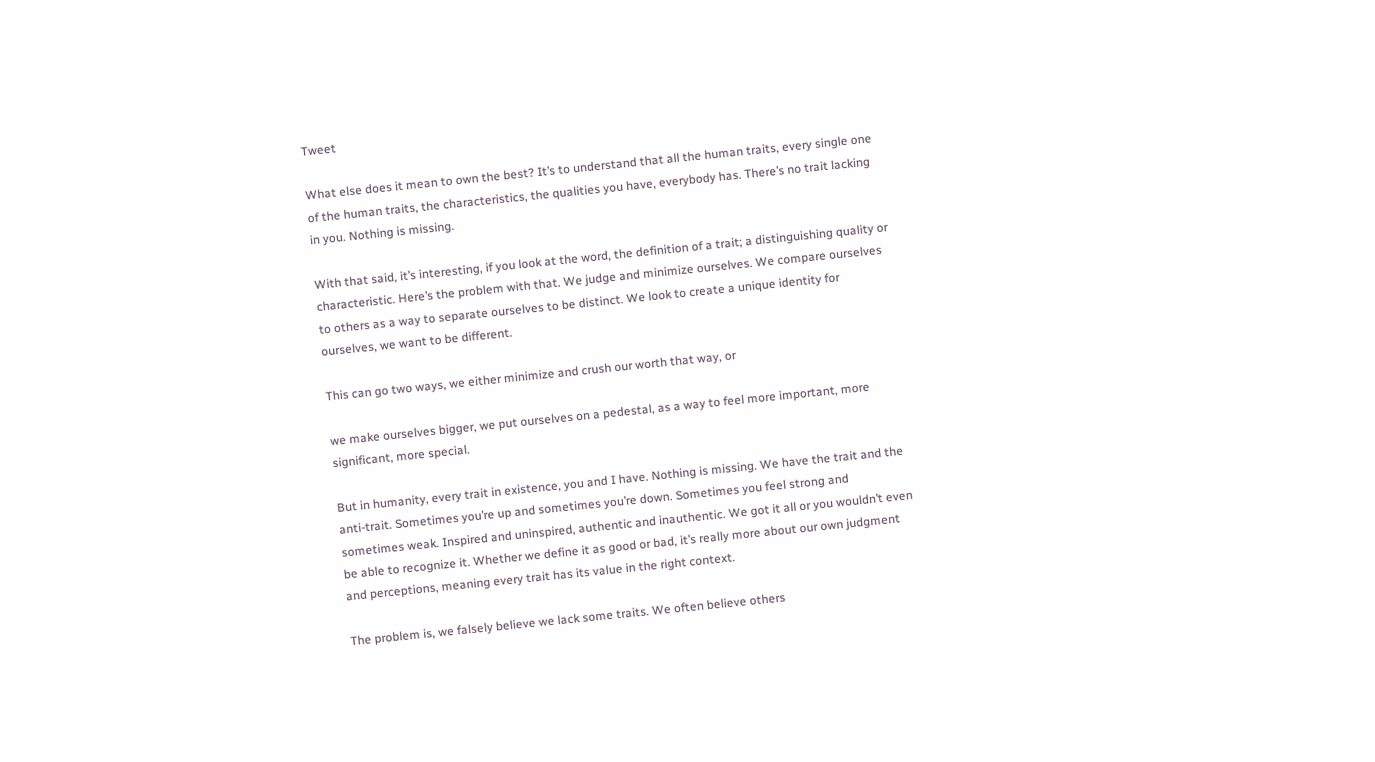Tweet

What else does it mean to own the best? It’s to understand that all the human traits, every single one of the human traits, the characteristics, the qualities you have, everybody has. There’s no trait lacking in you. Nothing is missing.

With that said, it’s interesting, if you look at the word, the definition of a trait; a distinguishing quality or characteristic. Here’s the problem with that. We judge and minimize ourselves. We compare ourselves to others as a way to separate ourselves to be distinct. We look to create a unique identity for ourselves, we want to be different.

This can go two ways, we either minimize and crush our worth that way, or

we make ourselves bigger, we put ourselves on a pedestal, as a way to feel more important, more significant, more special.

But in humanity, every trait in existence, you and I have. Nothing is missing. We have the trait and the anti-trait. Sometimes you’re up and sometimes you’re down. Sometimes you feel strong and sometimes weak. Inspired and uninspired, authentic and inauthentic. We got it all or you wouldn’t even be able to recognize it. Whether we define it as good or bad, it’s really more about our own judgment and perceptions, meaning every trait has its value in the right context.

The problem is, we falsely believe we lack some traits. We often believe others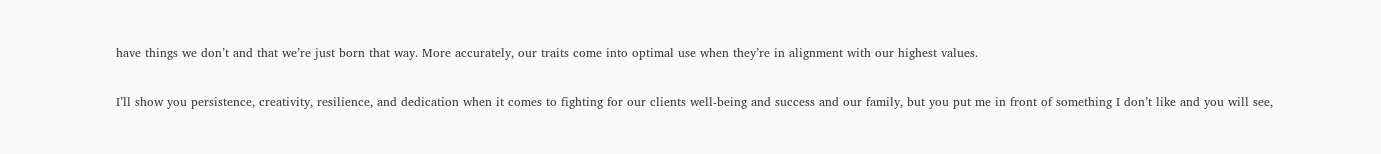have things we don’t and that we’re just born that way. More accurately, our traits come into optimal use when they’re in alignment with our highest values.

I’ll show you persistence, creativity, resilience, and dedication when it comes to fighting for our clients well-being and success and our family, but you put me in front of something I don’t like and you will see,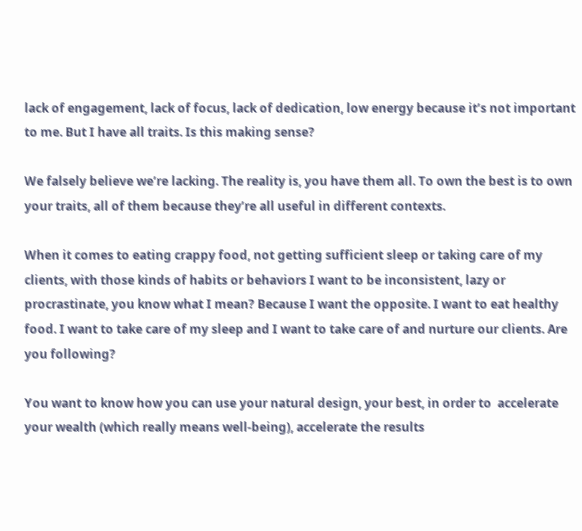lack of engagement, lack of focus, lack of dedication, low energy because it’s not important to me. But I have all traits. Is this making sense?

We falsely believe we’re lacking. The reality is, you have them all. To own the best is to own your traits, all of them because they’re all useful in different contexts.

When it comes to eating crappy food, not getting sufficient sleep or taking care of my clients, with those kinds of habits or behaviors I want to be inconsistent, lazy or procrastinate, you know what I mean? Because I want the opposite. I want to eat healthy food. I want to take care of my sleep and I want to take care of and nurture our clients. Are you following?

You want to know how you can use your natural design, your best, in order to  accelerate your wealth (which really means well-being), accelerate the results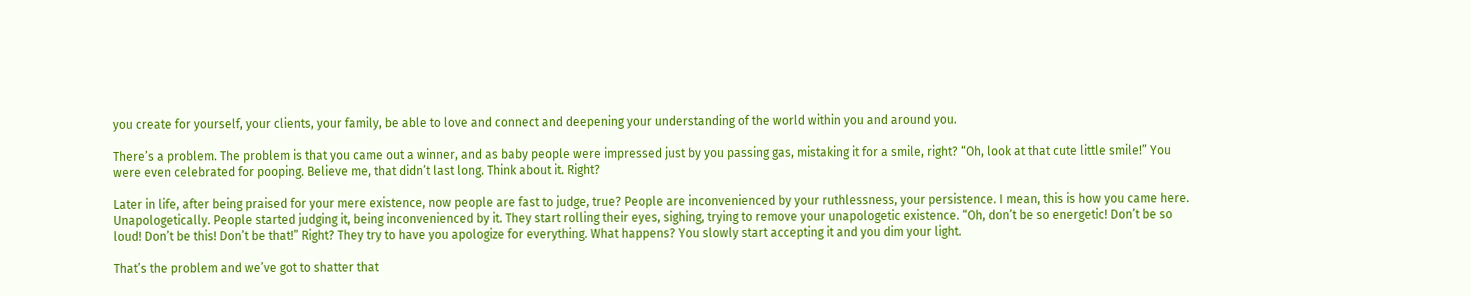you create for yourself, your clients, your family, be able to love and connect and deepening your understanding of the world within you and around you.

There’s a problem. The problem is that you came out a winner, and as baby people were impressed just by you passing gas, mistaking it for a smile, right? “Oh, look at that cute little smile!” You were even celebrated for pooping. Believe me, that didn’t last long. Think about it. Right?

Later in life, after being praised for your mere existence, now people are fast to judge, true? People are inconvenienced by your ruthlessness, your persistence. I mean, this is how you came here. Unapologetically. People started judging it, being inconvenienced by it. They start rolling their eyes, sighing, trying to remove your unapologetic existence. “Oh, don’t be so energetic! Don’t be so loud! Don’t be this! Don’t be that!” Right? They try to have you apologize for everything. What happens? You slowly start accepting it and you dim your light.

That’s the problem and we’ve got to shatter that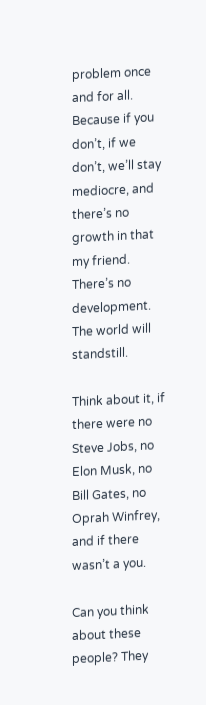problem once and for all. Because if you don’t, if we don’t, we’ll stay mediocre, and there’s no growth in that my friend. There’s no development. The world will standstill.

Think about it, if there were no Steve Jobs, no Elon Musk, no Bill Gates, no Oprah Winfrey, and if there wasn’t a you.

Can you think about these people? They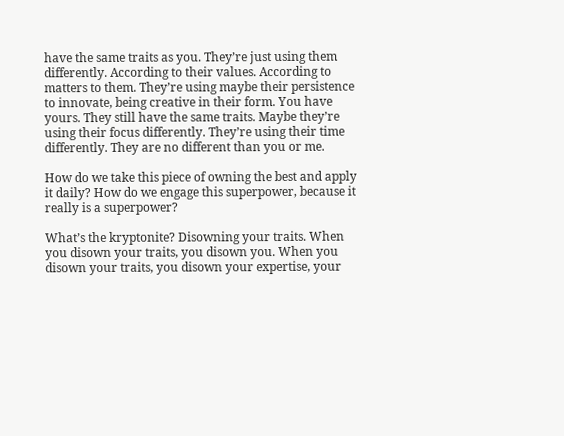have the same traits as you. They’re just using them differently. According to their values. According to matters to them. They’re using maybe their persistence to innovate, being creative in their form. You have yours. They still have the same traits. Maybe they’re using their focus differently. They’re using their time differently. They are no different than you or me.

How do we take this piece of owning the best and apply it daily? How do we engage this superpower, because it really is a superpower?

What’s the kryptonite? Disowning your traits. When you disown your traits, you disown you. When you disown your traits, you disown your expertise, your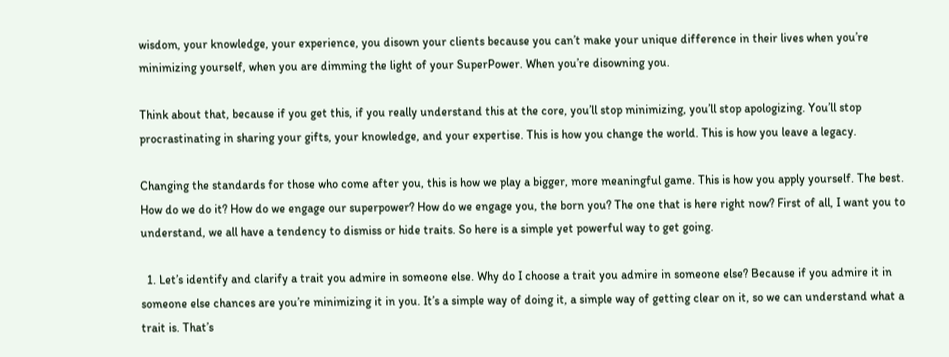wisdom, your knowledge, your experience, you disown your clients because you can’t make your unique difference in their lives when you’re minimizing yourself, when you are dimming the light of your SuperPower. When you’re disowning you.

Think about that, because if you get this, if you really understand this at the core, you’ll stop minimizing, you’ll stop apologizing. You’ll stop procrastinating in sharing your gifts, your knowledge, and your expertise. This is how you change the world. This is how you leave a legacy.

Changing the standards for those who come after you, this is how we play a bigger, more meaningful game. This is how you apply yourself. The best. How do we do it? How do we engage our superpower? How do we engage you, the born you? The one that is here right now? First of all, I want you to understand, we all have a tendency to dismiss or hide traits. So here is a simple yet powerful way to get going.

  1. Let’s identify and clarify a trait you admire in someone else. Why do I choose a trait you admire in someone else? Because if you admire it in someone else chances are you’re minimizing it in you. It’s a simple way of doing it, a simple way of getting clear on it, so we can understand what a trait is. That’s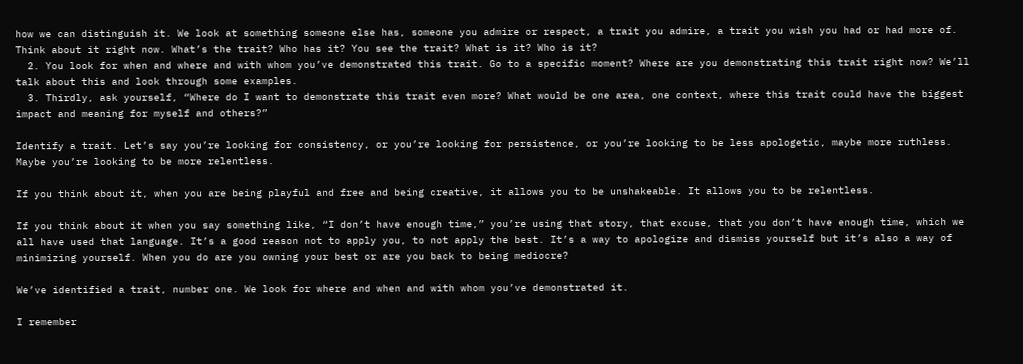how we can distinguish it. We look at something someone else has, someone you admire or respect, a trait you admire, a trait you wish you had or had more of. Think about it right now. What’s the trait? Who has it? You see the trait? What is it? Who is it?
  2. You look for when and where and with whom you’ve demonstrated this trait. Go to a specific moment? Where are you demonstrating this trait right now? We’ll talk about this and look through some examples.
  3. Thirdly, ask yourself, “Where do I want to demonstrate this trait even more? What would be one area, one context, where this trait could have the biggest impact and meaning for myself and others?”

Identify a trait. Let’s say you’re looking for consistency, or you’re looking for persistence, or you’re looking to be less apologetic, maybe more ruthless. Maybe you’re looking to be more relentless.

If you think about it, when you are being playful and free and being creative, it allows you to be unshakeable. It allows you to be relentless.

If you think about it when you say something like, “I don’t have enough time,” you’re using that story, that excuse, that you don’t have enough time, which we all have used that language. It’s a good reason not to apply you, to not apply the best. It’s a way to apologize and dismiss yourself but it’s also a way of minimizing yourself. When you do are you owning your best or are you back to being mediocre?

We’ve identified a trait, number one. We look for where and when and with whom you’ve demonstrated it.

I remember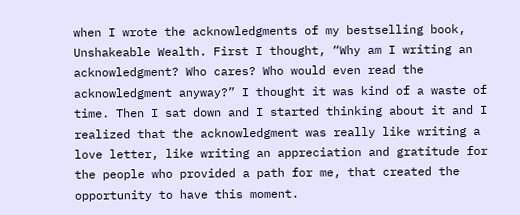when I wrote the acknowledgments of my bestselling book, Unshakeable Wealth. First I thought, “Why am I writing an acknowledgment? Who cares? Who would even read the acknowledgment anyway?” I thought it was kind of a waste of time. Then I sat down and I started thinking about it and I realized that the acknowledgment was really like writing a love letter, like writing an appreciation and gratitude for the people who provided a path for me, that created the opportunity to have this moment.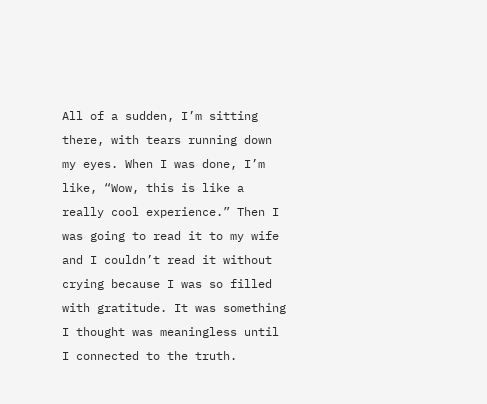All of a sudden, I’m sitting there, with tears running down my eyes. When I was done, I’m like, “Wow, this is like a really cool experience.” Then I was going to read it to my wife and I couldn’t read it without crying because I was so filled with gratitude. It was something I thought was meaningless until I connected to the truth.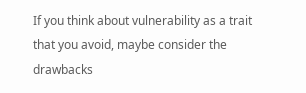If you think about vulnerability as a trait that you avoid, maybe consider the drawbacks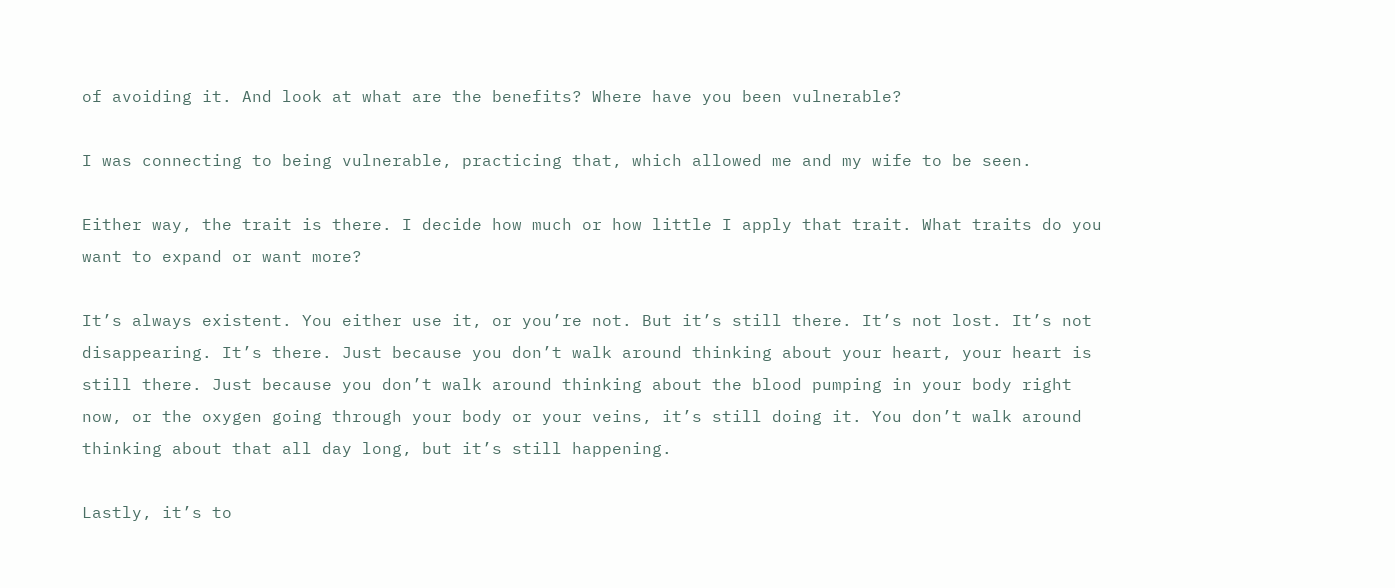of avoiding it. And look at what are the benefits? Where have you been vulnerable?

I was connecting to being vulnerable, practicing that, which allowed me and my wife to be seen.

Either way, the trait is there. I decide how much or how little I apply that trait. What traits do you want to expand or want more?

It’s always existent. You either use it, or you’re not. But it’s still there. It’s not lost. It’s not disappearing. It’s there. Just because you don’t walk around thinking about your heart, your heart is still there. Just because you don’t walk around thinking about the blood pumping in your body right now, or the oxygen going through your body or your veins, it’s still doing it. You don’t walk around thinking about that all day long, but it’s still happening.

Lastly, it’s to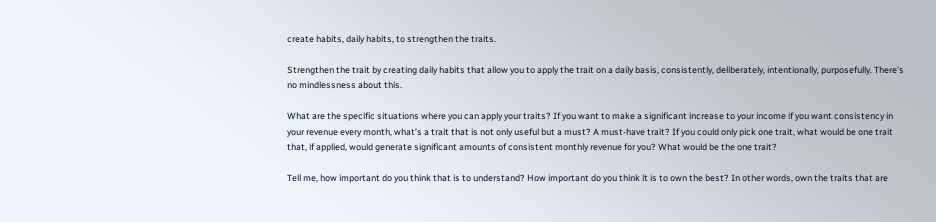create habits, daily habits, to strengthen the traits.

Strengthen the trait by creating daily habits that allow you to apply the trait on a daily basis, consistently, deliberately, intentionally, purposefully. There’s no mindlessness about this.

What are the specific situations where you can apply your traits? If you want to make a significant increase to your income if you want consistency in your revenue every month, what’s a trait that is not only useful but a must? A must-have trait? If you could only pick one trait, what would be one trait that, if applied, would generate significant amounts of consistent monthly revenue for you? What would be the one trait?

Tell me, how important do you think that is to understand? How important do you think it is to own the best? In other words, own the traits that are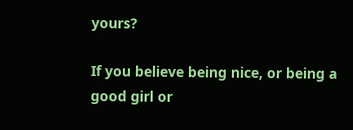yours?

If you believe being nice, or being a good girl or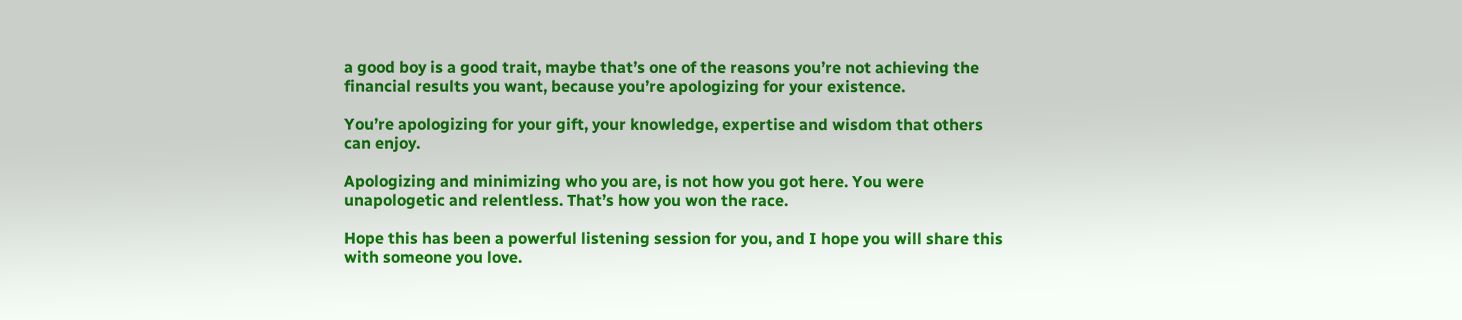a good boy is a good trait, maybe that’s one of the reasons you’re not achieving the financial results you want, because you’re apologizing for your existence.

You’re apologizing for your gift, your knowledge, expertise and wisdom that others can enjoy.

Apologizing and minimizing who you are, is not how you got here. You were unapologetic and relentless. That’s how you won the race.

Hope this has been a powerful listening session for you, and I hope you will share this with someone you love.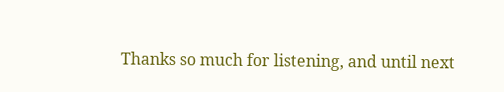Thanks so much for listening, and until next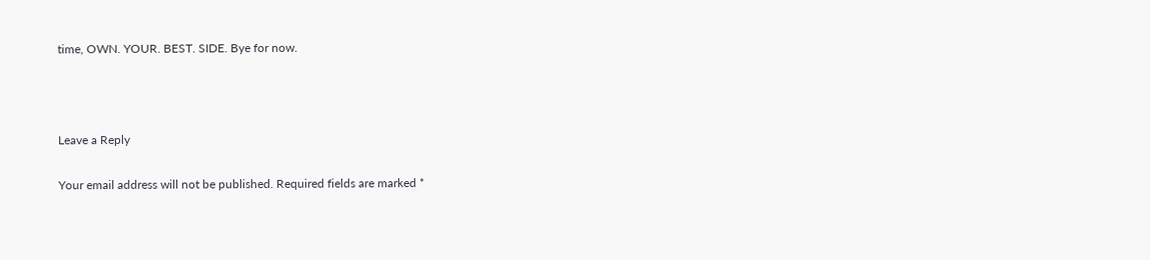time, OWN. YOUR. BEST. SIDE. Bye for now.



Leave a Reply

Your email address will not be published. Required fields are marked *